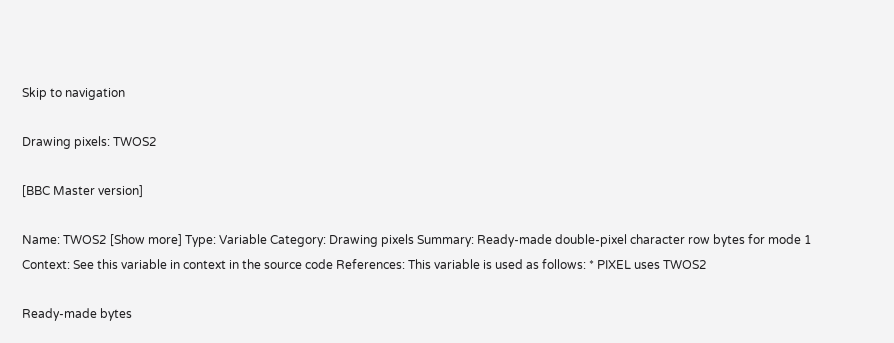Skip to navigation

Drawing pixels: TWOS2

[BBC Master version]

Name: TWOS2 [Show more] Type: Variable Category: Drawing pixels Summary: Ready-made double-pixel character row bytes for mode 1
Context: See this variable in context in the source code References: This variable is used as follows: * PIXEL uses TWOS2

Ready-made bytes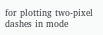for plotting two-pixel dashes in mode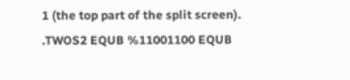1 (the top part of the split screen).
.TWOS2 EQUB %11001100 EQUB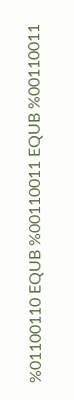%01100110 EQUB %00110011 EQUB %00110011